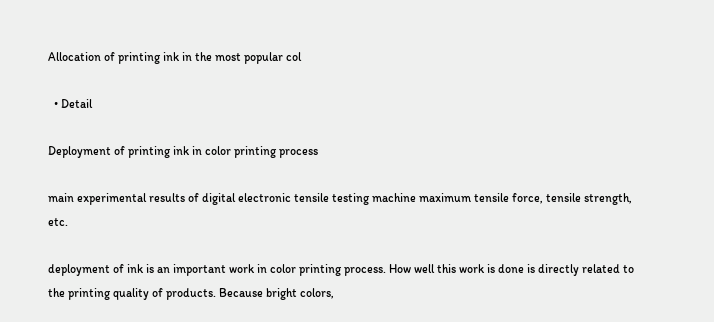Allocation of printing ink in the most popular col

  • Detail

Deployment of printing ink in color printing process

main experimental results of digital electronic tensile testing machine maximum tensile force, tensile strength, etc.

deployment of ink is an important work in color printing process. How well this work is done is directly related to the printing quality of products. Because bright colors,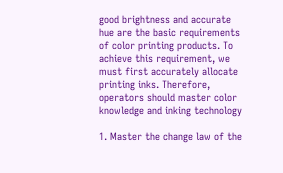good brightness and accurate hue are the basic requirements of color printing products. To achieve this requirement, we must first accurately allocate printing inks. Therefore, operators should master color knowledge and inking technology

1. Master the change law of the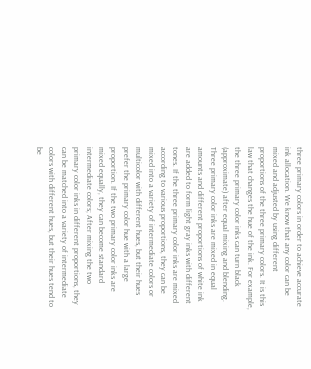three primary colors in order to achieve accurate ink allocation. We know that any color can be mixed and adjusted by using different proportions of the three primary colors. It is this law that changes the hue of the ink. For example, the three primary color inks can turn black (approximate) after equal mixing and blending. Three primary color inks are mixed in equal amounts and different proportions of white ink are added to form light gray inks with different tones. If the three primary color inks are mixed according to various proportions, they can be mixed into a variety of intermediate colors or multicolor with different hues, but their hues prefer the primary color hue with a large proportion. If the two primary color inks are mixed equally, they can become standard intermediate colors; After mixing the two primary color inks in different proportions, they can be matched into a variety of intermediate colors with different hues, but their hues tend to be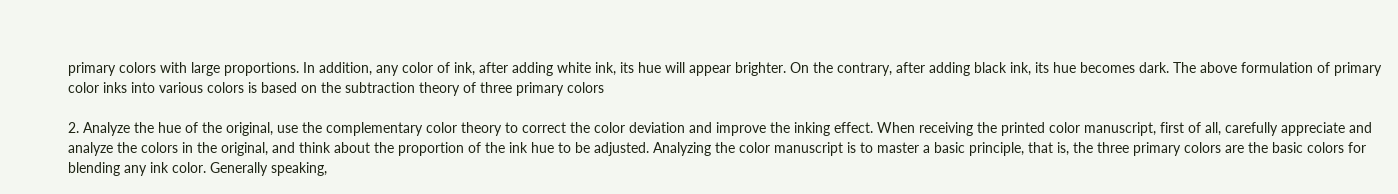primary colors with large proportions. In addition, any color of ink, after adding white ink, its hue will appear brighter. On the contrary, after adding black ink, its hue becomes dark. The above formulation of primary color inks into various colors is based on the subtraction theory of three primary colors

2. Analyze the hue of the original, use the complementary color theory to correct the color deviation and improve the inking effect. When receiving the printed color manuscript, first of all, carefully appreciate and analyze the colors in the original, and think about the proportion of the ink hue to be adjusted. Analyzing the color manuscript is to master a basic principle, that is, the three primary colors are the basic colors for blending any ink color. Generally speaking,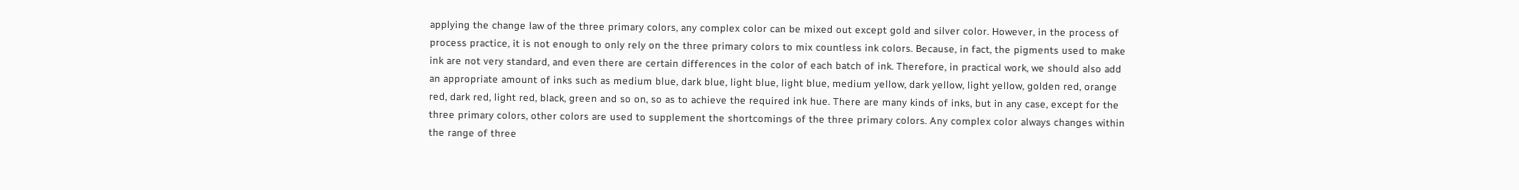applying the change law of the three primary colors, any complex color can be mixed out except gold and silver color. However, in the process of process practice, it is not enough to only rely on the three primary colors to mix countless ink colors. Because, in fact, the pigments used to make ink are not very standard, and even there are certain differences in the color of each batch of ink. Therefore, in practical work, we should also add an appropriate amount of inks such as medium blue, dark blue, light blue, light blue, medium yellow, dark yellow, light yellow, golden red, orange red, dark red, light red, black, green and so on, so as to achieve the required ink hue. There are many kinds of inks, but in any case, except for the three primary colors, other colors are used to supplement the shortcomings of the three primary colors. Any complex color always changes within the range of three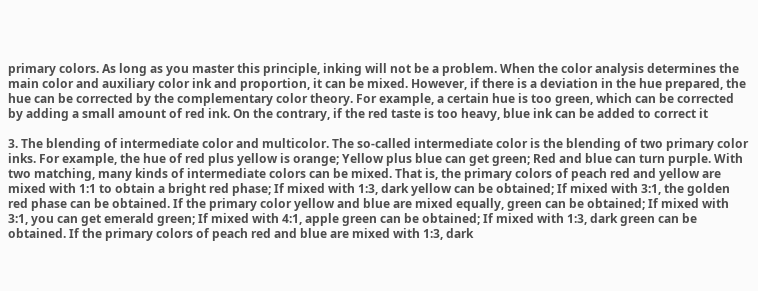primary colors. As long as you master this principle, inking will not be a problem. When the color analysis determines the main color and auxiliary color ink and proportion, it can be mixed. However, if there is a deviation in the hue prepared, the hue can be corrected by the complementary color theory. For example, a certain hue is too green, which can be corrected by adding a small amount of red ink. On the contrary, if the red taste is too heavy, blue ink can be added to correct it

3. The blending of intermediate color and multicolor. The so-called intermediate color is the blending of two primary color inks. For example, the hue of red plus yellow is orange; Yellow plus blue can get green; Red and blue can turn purple. With two matching, many kinds of intermediate colors can be mixed. That is, the primary colors of peach red and yellow are mixed with 1:1 to obtain a bright red phase; If mixed with 1:3, dark yellow can be obtained; If mixed with 3:1, the golden red phase can be obtained. If the primary color yellow and blue are mixed equally, green can be obtained; If mixed with 3:1, you can get emerald green; If mixed with 4:1, apple green can be obtained; If mixed with 1:3, dark green can be obtained. If the primary colors of peach red and blue are mixed with 1:3, dark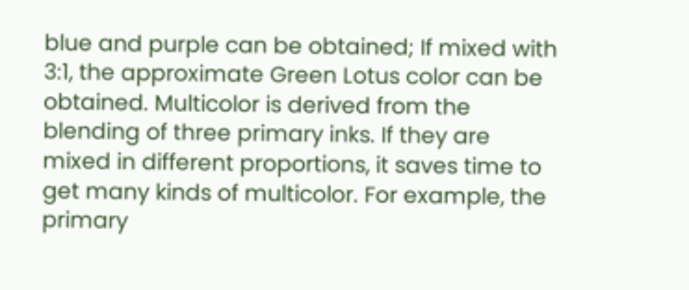blue and purple can be obtained; If mixed with 3:1, the approximate Green Lotus color can be obtained. Multicolor is derived from the blending of three primary inks. If they are mixed in different proportions, it saves time to get many kinds of multicolor. For example, the primary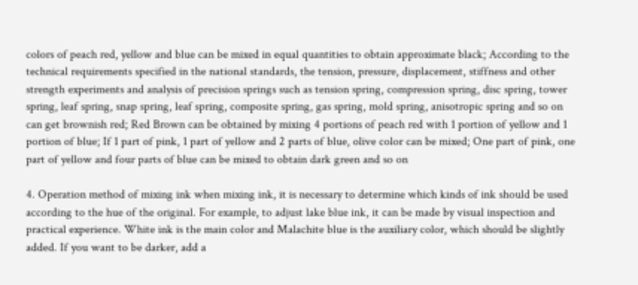colors of peach red, yellow and blue can be mixed in equal quantities to obtain approximate black; According to the technical requirements specified in the national standards, the tension, pressure, displacement, stiffness and other strength experiments and analysis of precision springs such as tension spring, compression spring, disc spring, tower spring, leaf spring, snap spring, leaf spring, composite spring, gas spring, mold spring, anisotropic spring and so on can get brownish red; Red Brown can be obtained by mixing 4 portions of peach red with 1 portion of yellow and 1 portion of blue; If 1 part of pink, 1 part of yellow and 2 parts of blue, olive color can be mixed; One part of pink, one part of yellow and four parts of blue can be mixed to obtain dark green and so on

4. Operation method of mixing ink when mixing ink, it is necessary to determine which kinds of ink should be used according to the hue of the original. For example, to adjust lake blue ink, it can be made by visual inspection and practical experience. White ink is the main color and Malachite blue is the auxiliary color, which should be slightly added. If you want to be darker, add a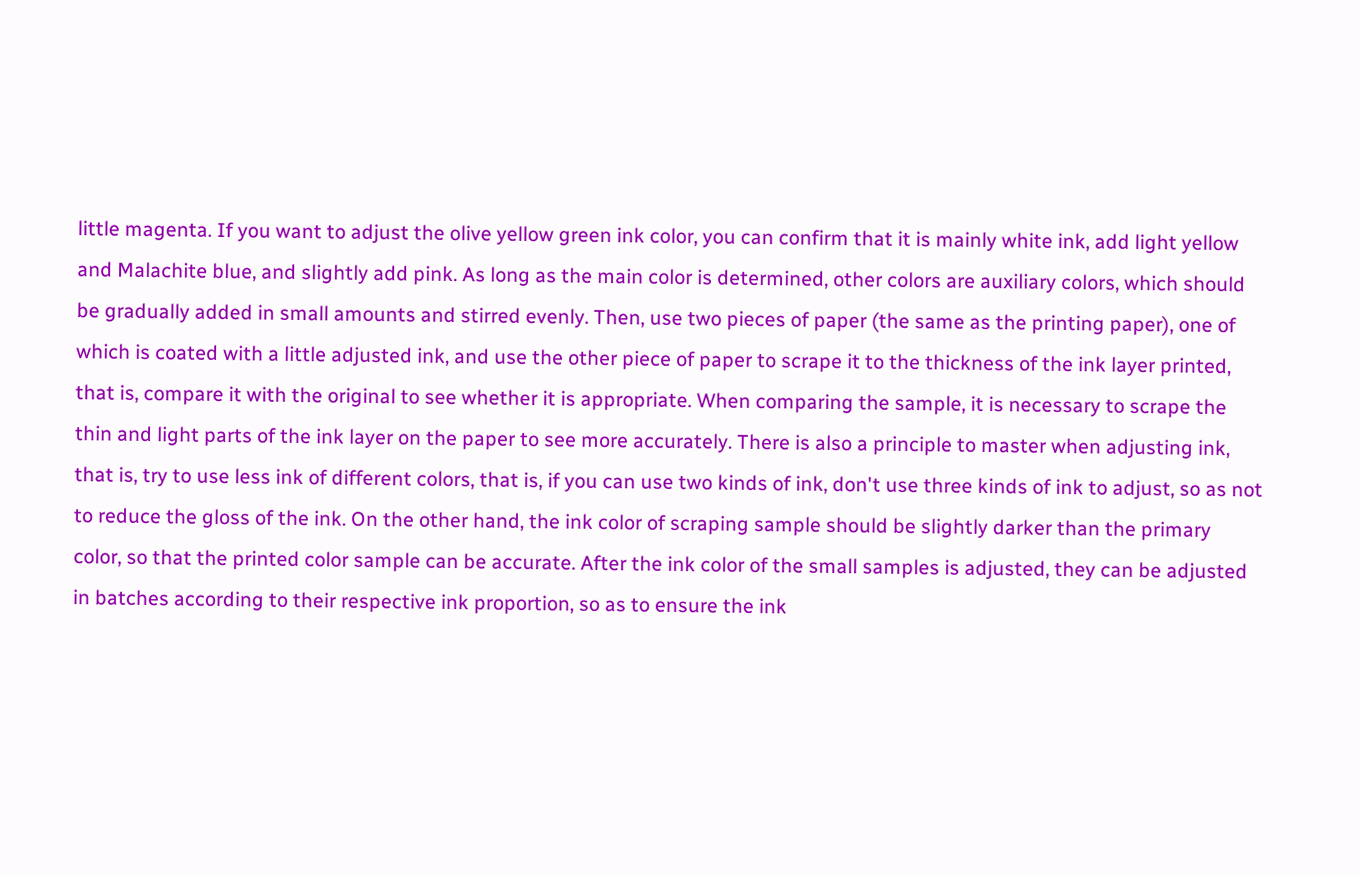little magenta. If you want to adjust the olive yellow green ink color, you can confirm that it is mainly white ink, add light yellow and Malachite blue, and slightly add pink. As long as the main color is determined, other colors are auxiliary colors, which should be gradually added in small amounts and stirred evenly. Then, use two pieces of paper (the same as the printing paper), one of which is coated with a little adjusted ink, and use the other piece of paper to scrape it to the thickness of the ink layer printed, that is, compare it with the original to see whether it is appropriate. When comparing the sample, it is necessary to scrape the thin and light parts of the ink layer on the paper to see more accurately. There is also a principle to master when adjusting ink, that is, try to use less ink of different colors, that is, if you can use two kinds of ink, don't use three kinds of ink to adjust, so as not to reduce the gloss of the ink. On the other hand, the ink color of scraping sample should be slightly darker than the primary color, so that the printed color sample can be accurate. After the ink color of the small samples is adjusted, they can be adjusted in batches according to their respective ink proportion, so as to ensure the ink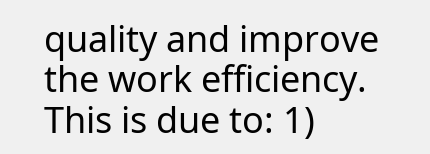quality and improve the work efficiency. This is due to: 1)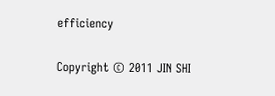efficiency

Copyright © 2011 JIN SHI